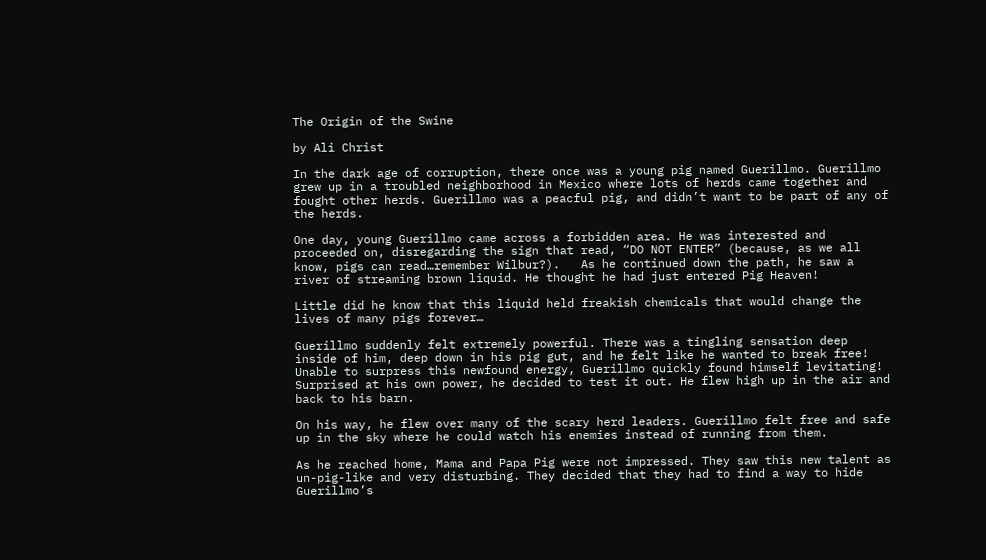The Origin of the Swine

by Ali Christ

In the dark age of corruption, there once was a young pig named Guerillmo. Guerillmo grew up in a troubled neighborhood in Mexico where lots of herds came together and fought other herds. Guerillmo was a peacful pig, and didn’t want to be part of any of the herds.

One day, young Guerillmo came across a forbidden area. He was interested and proceeded on, disregarding the sign that read, “DO NOT ENTER” (because, as we all know, pigs can read…remember Wilbur?).   As he continued down the path, he saw a river of streaming brown liquid. He thought he had just entered Pig Heaven!

Little did he know that this liquid held freakish chemicals that would change the lives of many pigs forever…

Guerillmo suddenly felt extremely powerful. There was a tingling sensation deep inside of him, deep down in his pig gut, and he felt like he wanted to break free!  Unable to surpress this newfound energy, Guerillmo quickly found himself levitating! Surprised at his own power, he decided to test it out. He flew high up in the air and back to his barn.

On his way, he flew over many of the scary herd leaders. Guerillmo felt free and safe up in the sky where he could watch his enemies instead of running from them.

As he reached home, Mama and Papa Pig were not impressed. They saw this new talent as un-pig-like and very disturbing. They decided that they had to find a way to hide Guerillmo’s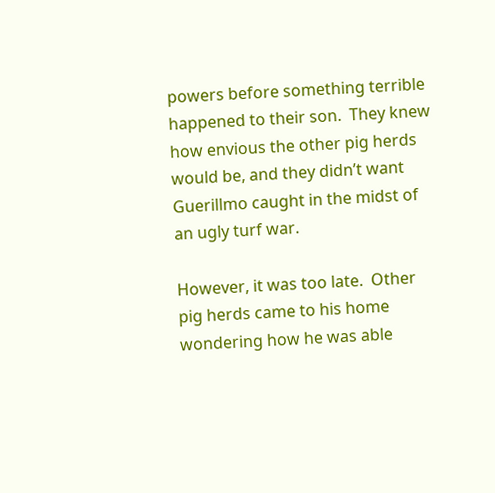powers before something terrible happened to their son.  They knew how envious the other pig herds would be, and they didn’t want Guerillmo caught in the midst of an ugly turf war.

However, it was too late.  Other pig herds came to his home wondering how he was able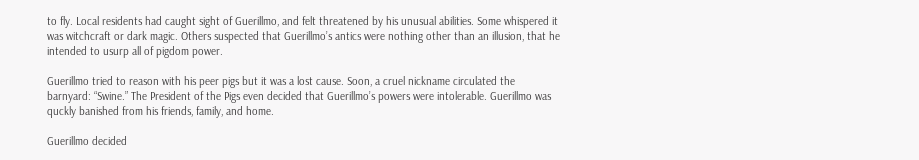to fly. Local residents had caught sight of Guerillmo, and felt threatened by his unusual abilities. Some whispered it was witchcraft or dark magic. Others suspected that Guerillmo’s antics were nothing other than an illusion, that he intended to usurp all of pigdom power.

Guerillmo tried to reason with his peer pigs but it was a lost cause. Soon, a cruel nickname circulated the barnyard: “Swine.” The President of the Pigs even decided that Guerillmo’s powers were intolerable. Guerillmo was quckly banished from his friends, family, and home.

Guerillmo decided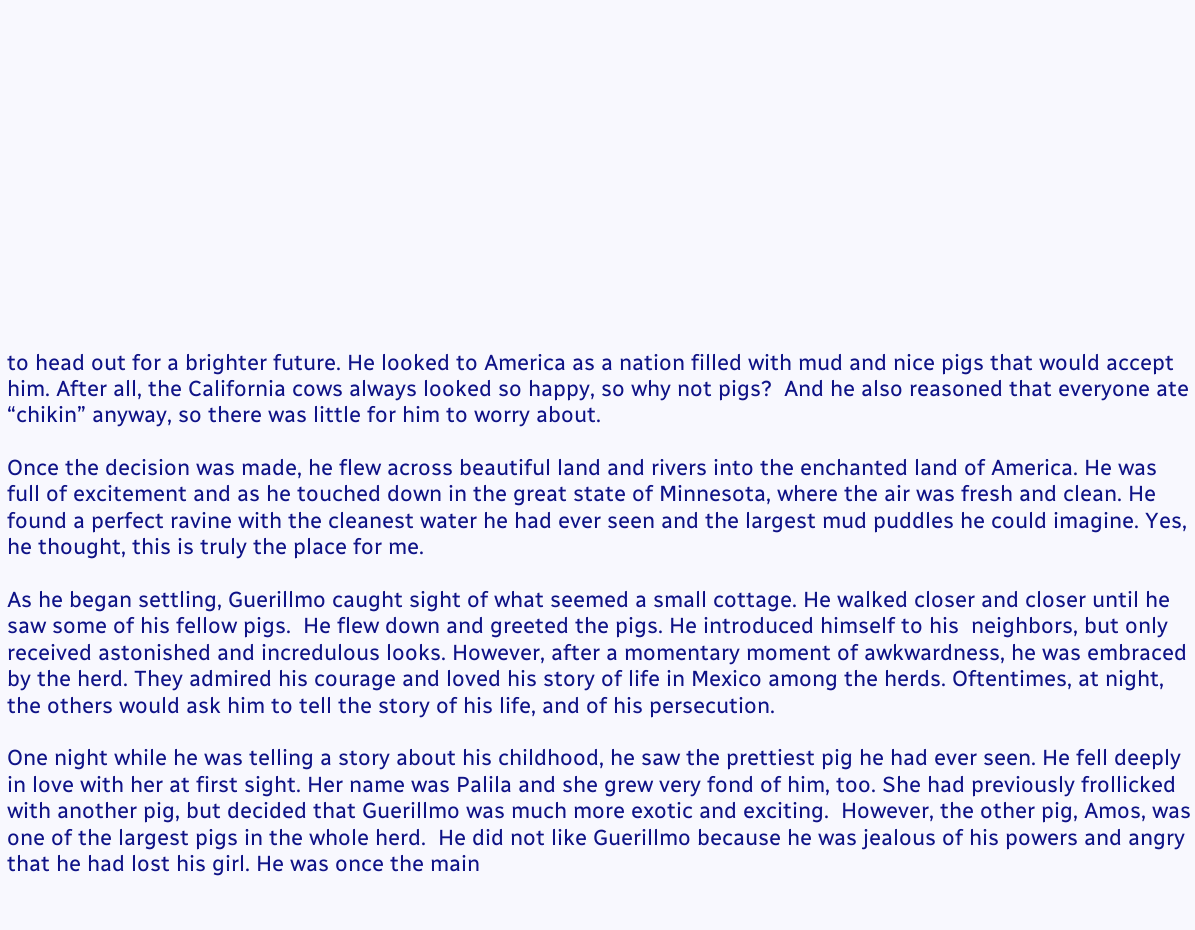to head out for a brighter future. He looked to America as a nation filled with mud and nice pigs that would accept him. After all, the California cows always looked so happy, so why not pigs?  And he also reasoned that everyone ate “chikin” anyway, so there was little for him to worry about.

Once the decision was made, he flew across beautiful land and rivers into the enchanted land of America. He was full of excitement and as he touched down in the great state of Minnesota, where the air was fresh and clean. He found a perfect ravine with the cleanest water he had ever seen and the largest mud puddles he could imagine. Yes, he thought, this is truly the place for me.

As he began settling, Guerillmo caught sight of what seemed a small cottage. He walked closer and closer until he saw some of his fellow pigs.  He flew down and greeted the pigs. He introduced himself to his  neighbors, but only received astonished and incredulous looks. However, after a momentary moment of awkwardness, he was embraced by the herd. They admired his courage and loved his story of life in Mexico among the herds. Oftentimes, at night, the others would ask him to tell the story of his life, and of his persecution.

One night while he was telling a story about his childhood, he saw the prettiest pig he had ever seen. He fell deeply in love with her at first sight. Her name was Palila and she grew very fond of him, too. She had previously frollicked with another pig, but decided that Guerillmo was much more exotic and exciting.  However, the other pig, Amos, was one of the largest pigs in the whole herd.  He did not like Guerillmo because he was jealous of his powers and angry that he had lost his girl. He was once the main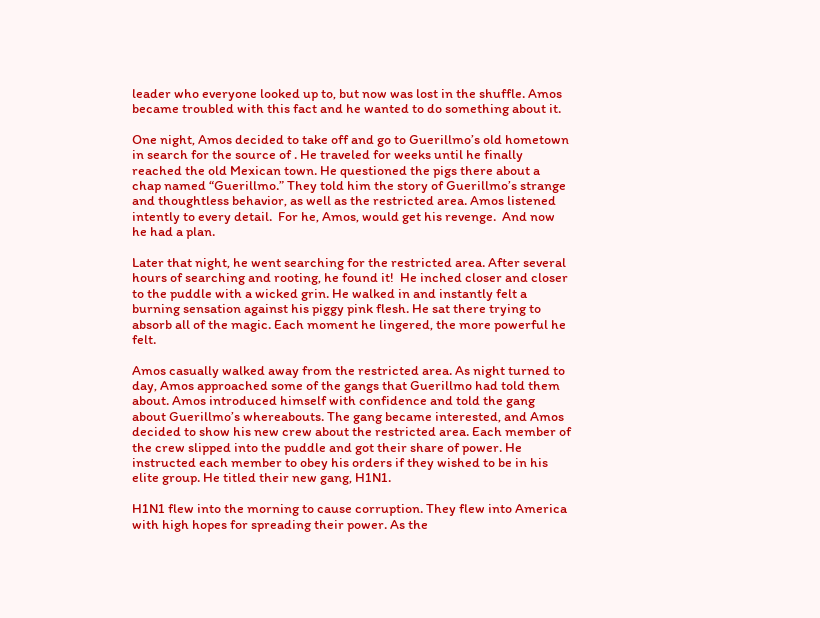leader who everyone looked up to, but now was lost in the shuffle. Amos became troubled with this fact and he wanted to do something about it.

One night, Amos decided to take off and go to Guerillmo’s old hometown in search for the source of . He traveled for weeks until he finally reached the old Mexican town. He questioned the pigs there about a chap named “Guerillmo.” They told him the story of Guerillmo’s strange and thoughtless behavior, as well as the restricted area. Amos listened intently to every detail.  For he, Amos, would get his revenge.  And now he had a plan.

Later that night, he went searching for the restricted area. After several hours of searching and rooting, he found it!  He inched closer and closer to the puddle with a wicked grin. He walked in and instantly felt a burning sensation against his piggy pink flesh. He sat there trying to absorb all of the magic. Each moment he lingered, the more powerful he felt.

Amos casually walked away from the restricted area. As night turned to day, Amos approached some of the gangs that Guerillmo had told them about. Amos introduced himself with confidence and told the gang about Guerillmo’s whereabouts. The gang became interested, and Amos decided to show his new crew about the restricted area. Each member of the crew slipped into the puddle and got their share of power. He instructed each member to obey his orders if they wished to be in his elite group. He titled their new gang, H1N1.

H1N1 flew into the morning to cause corruption. They flew into America with high hopes for spreading their power. As the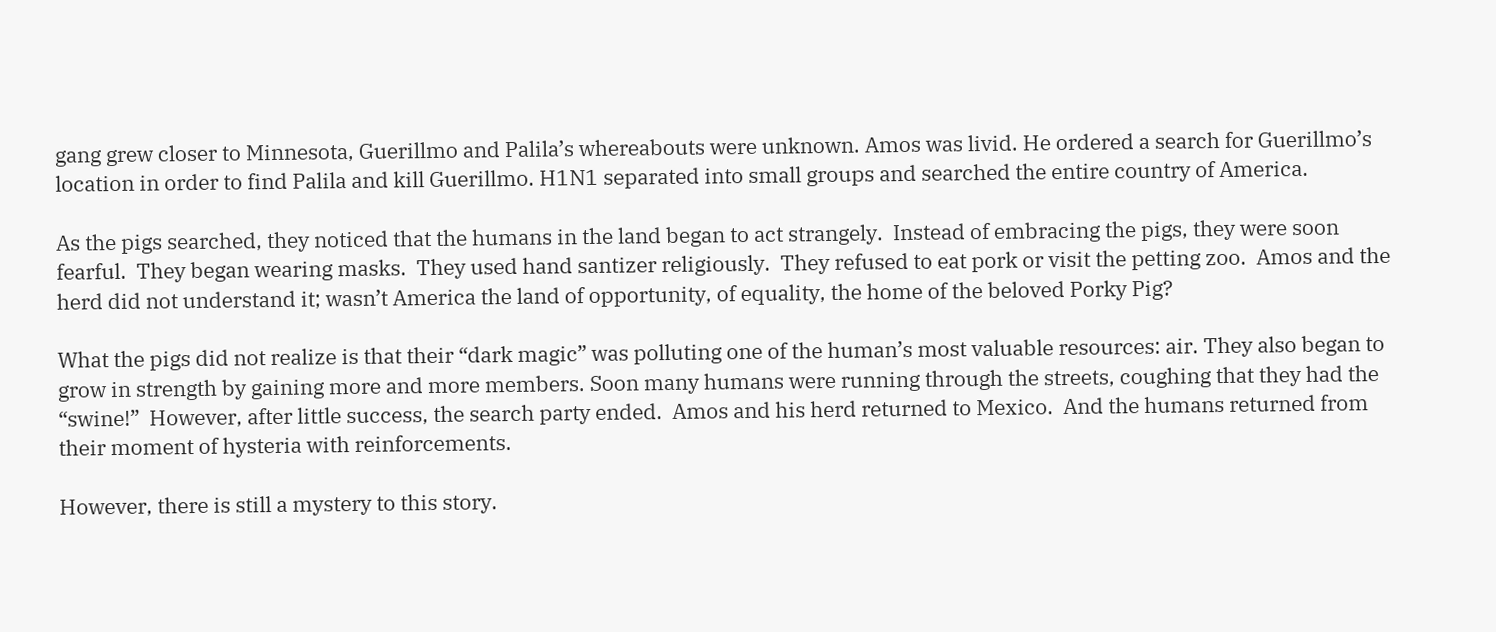gang grew closer to Minnesota, Guerillmo and Palila’s whereabouts were unknown. Amos was livid. He ordered a search for Guerillmo’s location in order to find Palila and kill Guerillmo. H1N1 separated into small groups and searched the entire country of America.

As the pigs searched, they noticed that the humans in the land began to act strangely.  Instead of embracing the pigs, they were soon fearful.  They began wearing masks.  They used hand santizer religiously.  They refused to eat pork or visit the petting zoo.  Amos and the herd did not understand it; wasn’t America the land of opportunity, of equality, the home of the beloved Porky Pig?

What the pigs did not realize is that their “dark magic” was polluting one of the human’s most valuable resources: air. They also began to grow in strength by gaining more and more members. Soon many humans were running through the streets, coughing that they had the “swine!”  However, after little success, the search party ended.  Amos and his herd returned to Mexico.  And the humans returned from their moment of hysteria with reinforcements.

However, there is still a mystery to this story.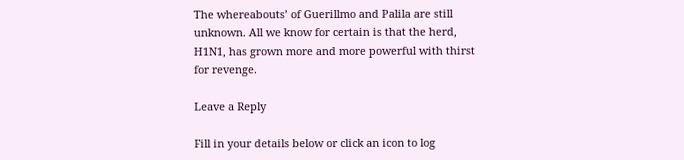The whereabouts’ of Guerillmo and Palila are still unknown. All we know for certain is that the herd, H1N1, has grown more and more powerful with thirst for revenge.

Leave a Reply

Fill in your details below or click an icon to log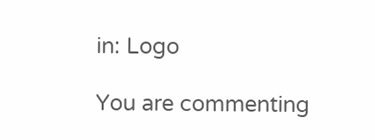in: Logo

You are commenting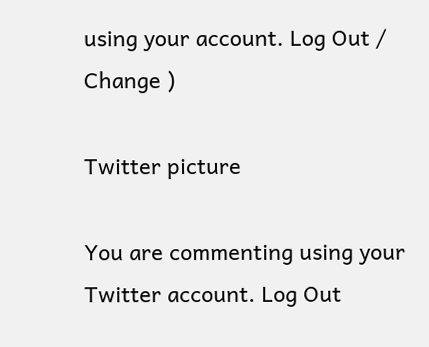using your account. Log Out / Change )

Twitter picture

You are commenting using your Twitter account. Log Out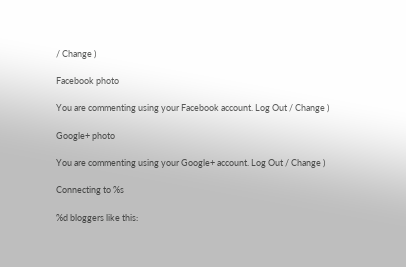/ Change )

Facebook photo

You are commenting using your Facebook account. Log Out / Change )

Google+ photo

You are commenting using your Google+ account. Log Out / Change )

Connecting to %s

%d bloggers like this: